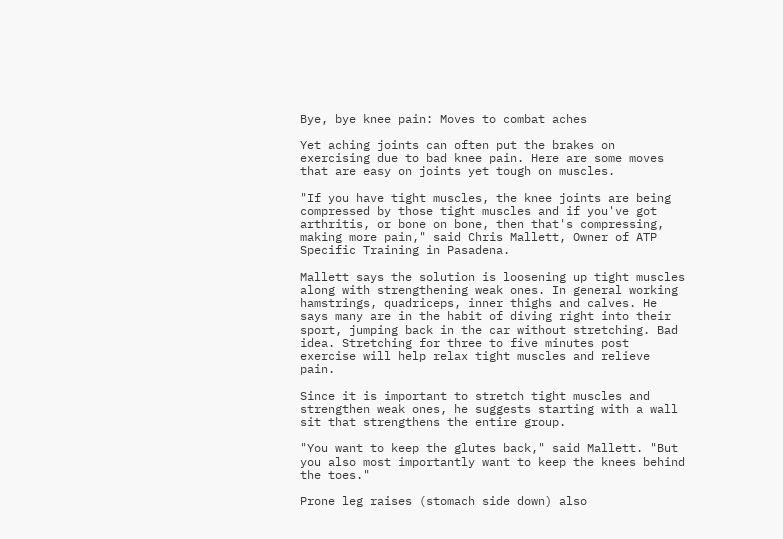Bye, bye knee pain: Moves to combat aches

Yet aching joints can often put the brakes on exercising due to bad knee pain. Here are some moves that are easy on joints yet tough on muscles.

"If you have tight muscles, the knee joints are being compressed by those tight muscles and if you've got arthritis, or bone on bone, then that's compressing, making more pain," said Chris Mallett, Owner of ATP Specific Training in Pasadena.

Mallett says the solution is loosening up tight muscles along with strengthening weak ones. In general working hamstrings, quadriceps, inner thighs and calves. He says many are in the habit of diving right into their sport, jumping back in the car without stretching. Bad idea. Stretching for three to five minutes post exercise will help relax tight muscles and relieve pain.

Since it is important to stretch tight muscles and strengthen weak ones, he suggests starting with a wall sit that strengthens the entire group.

"You want to keep the glutes back," said Mallett. "But you also most importantly want to keep the knees behind the toes."

Prone leg raises (stomach side down) also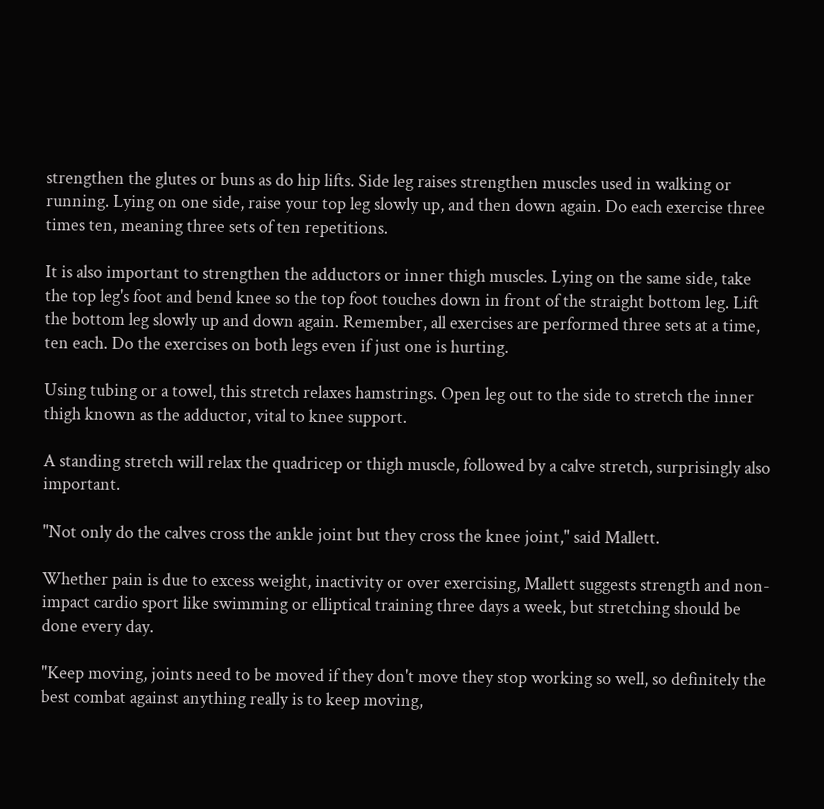strengthen the glutes or buns as do hip lifts. Side leg raises strengthen muscles used in walking or running. Lying on one side, raise your top leg slowly up, and then down again. Do each exercise three times ten, meaning three sets of ten repetitions.

It is also important to strengthen the adductors or inner thigh muscles. Lying on the same side, take the top leg's foot and bend knee so the top foot touches down in front of the straight bottom leg. Lift the bottom leg slowly up and down again. Remember, all exercises are performed three sets at a time, ten each. Do the exercises on both legs even if just one is hurting.

Using tubing or a towel, this stretch relaxes hamstrings. Open leg out to the side to stretch the inner thigh known as the adductor, vital to knee support.

A standing stretch will relax the quadricep or thigh muscle, followed by a calve stretch, surprisingly also important.

"Not only do the calves cross the ankle joint but they cross the knee joint," said Mallett.

Whether pain is due to excess weight, inactivity or over exercising, Mallett suggests strength and non-impact cardio sport like swimming or elliptical training three days a week, but stretching should be done every day.

"Keep moving, joints need to be moved if they don't move they stop working so well, so definitely the best combat against anything really is to keep moving,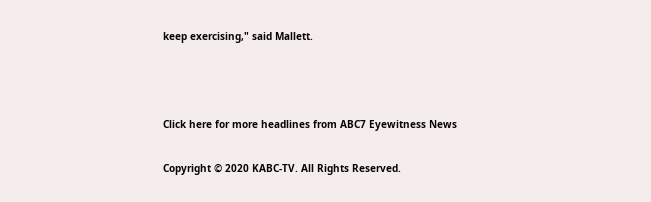keep exercising," said Mallett.



Click here for more headlines from ABC7 Eyewitness News

Copyright © 2020 KABC-TV. All Rights Reserved.